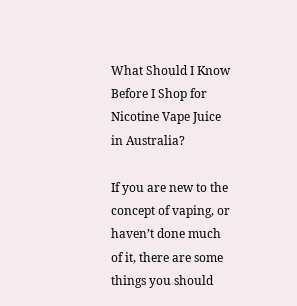What Should I Know Before I Shop for Nicotine Vape Juice in Australia?

If you are new to the concept of vaping, or haven’t done much of it, there are some things you should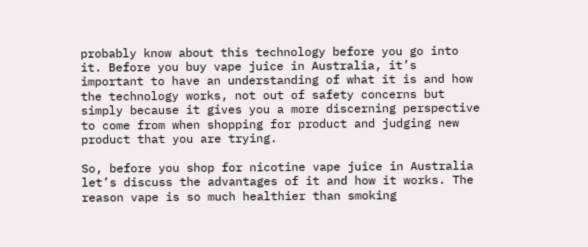probably know about this technology before you go into it. Before you buy vape juice in Australia, it’s important to have an understanding of what it is and how the technology works, not out of safety concerns but simply because it gives you a more discerning perspective to come from when shopping for product and judging new product that you are trying.

So, before you shop for nicotine vape juice in Australia let’s discuss the advantages of it and how it works. The reason vape is so much healthier than smoking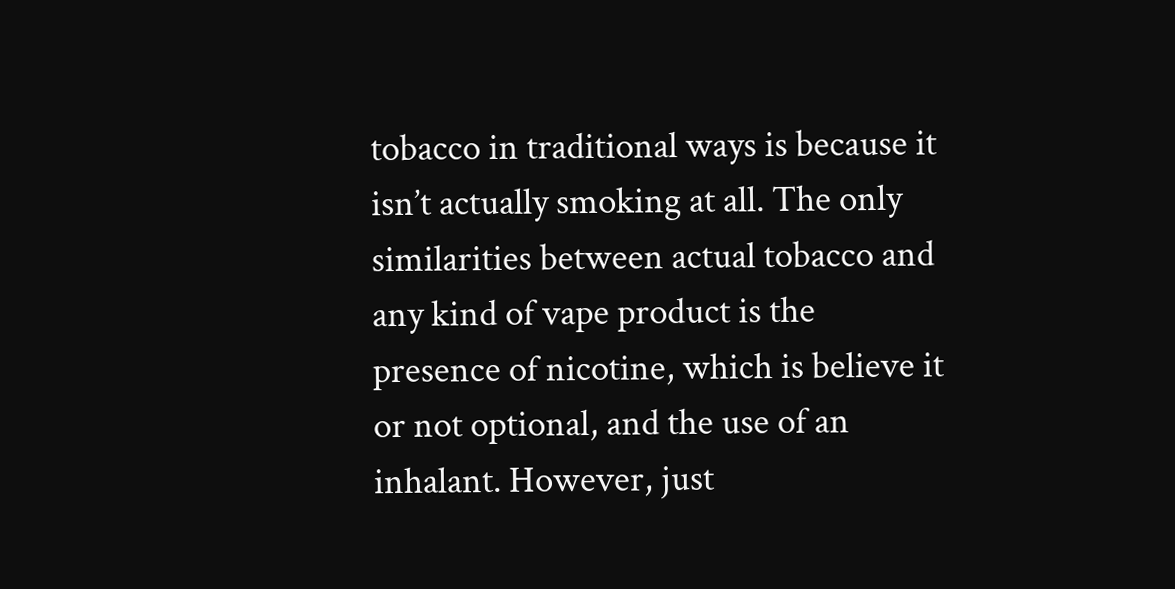tobacco in traditional ways is because it isn’t actually smoking at all. The only similarities between actual tobacco and any kind of vape product is the presence of nicotine, which is believe it or not optional, and the use of an inhalant. However, just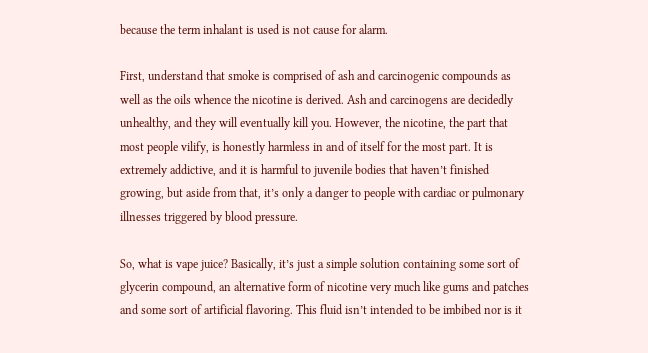because the term inhalant is used is not cause for alarm.

First, understand that smoke is comprised of ash and carcinogenic compounds as well as the oils whence the nicotine is derived. Ash and carcinogens are decidedly unhealthy, and they will eventually kill you. However, the nicotine, the part that most people vilify, is honestly harmless in and of itself for the most part. It is extremely addictive, and it is harmful to juvenile bodies that haven’t finished growing, but aside from that, it’s only a danger to people with cardiac or pulmonary illnesses triggered by blood pressure.

So, what is vape juice? Basically, it’s just a simple solution containing some sort of glycerin compound, an alternative form of nicotine very much like gums and patches and some sort of artificial flavoring. This fluid isn’t intended to be imbibed nor is it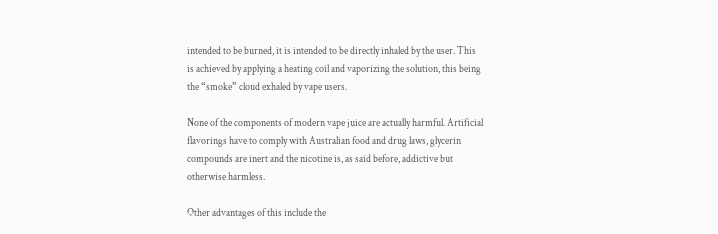intended to be burned, it is intended to be directly inhaled by the user. This is achieved by applying a heating coil and vaporizing the solution, this being the “smoke” cloud exhaled by vape users.

None of the components of modern vape juice are actually harmful. Artificial flavorings have to comply with Australian food and drug laws, glycerin compounds are inert and the nicotine is, as said before, addictive but otherwise harmless.

Other advantages of this include the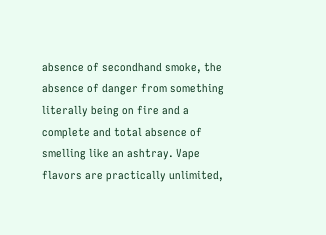absence of secondhand smoke, the absence of danger from something literally being on fire and a complete and total absence of smelling like an ashtray. Vape flavors are practically unlimited,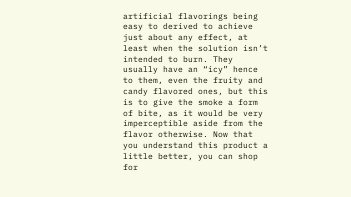artificial flavorings being easy to derived to achieve just about any effect, at least when the solution isn’t intended to burn. They usually have an “icy” hence to them, even the fruity and candy flavored ones, but this is to give the smoke a form of bite, as it would be very imperceptible aside from the flavor otherwise. Now that you understand this product a little better, you can shop for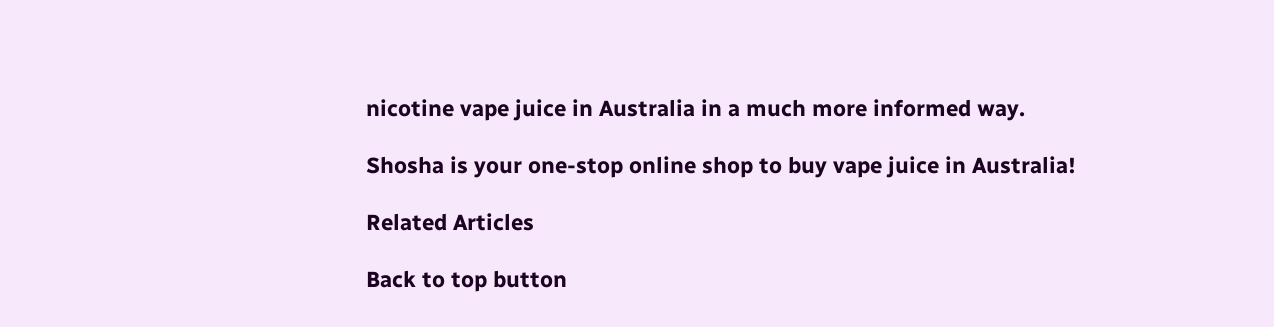nicotine vape juice in Australia in a much more informed way.

Shosha is your one-stop online shop to buy vape juice in Australia!

Related Articles

Back to top button